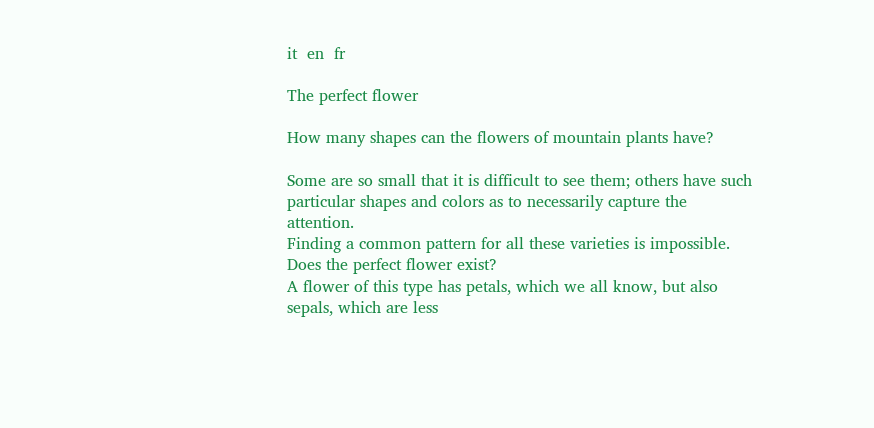it  en  fr

The perfect flower

How many shapes can the flowers of mountain plants have?

Some are so small that it is difficult to see them; others have such particular shapes and colors as to necessarily capture the attention.
Finding a common pattern for all these varieties is impossible.
Does the perfect flower exist?
A flower of this type has petals, which we all know, but also sepals, which are less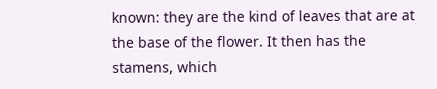known: they are the kind of leaves that are at the base of the flower. It then has the stamens, which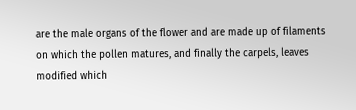are the male organs of the flower and are made up of filaments on which the pollen matures, and finally the carpels, leaves
modified which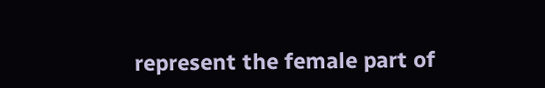represent the female part of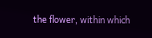the flower, within which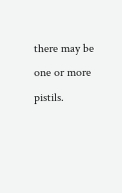there may be one or more pistils.